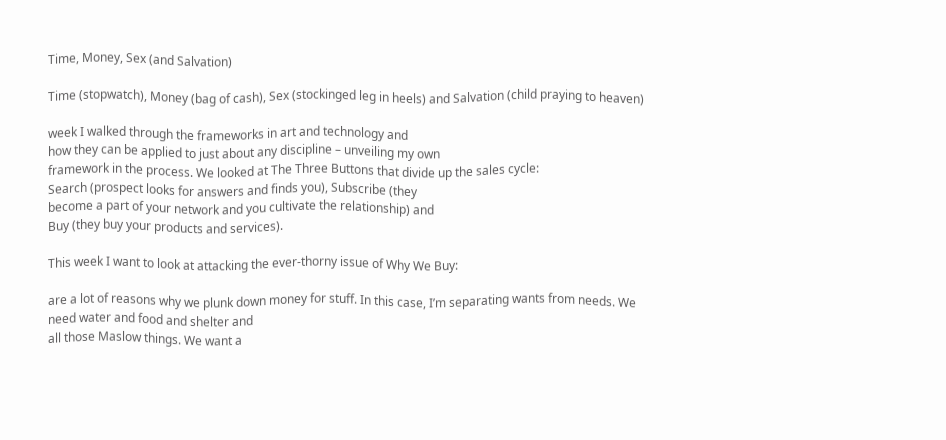Time, Money, Sex (and Salvation)

Time (stopwatch), Money (bag of cash), Sex (stockinged leg in heels) and Salvation (child praying to heaven)

week I walked through the frameworks in art and technology and
how they can be applied to just about any discipline – unveiling my own
framework in the process. We looked at The Three Buttons that divide up the sales cycle:
Search (prospect looks for answers and finds you), Subscribe (they
become a part of your network and you cultivate the relationship) and
Buy (they buy your products and services).

This week I want to look at attacking the ever-thorny issue of Why We Buy:

are a lot of reasons why we plunk down money for stuff. In this case, I’m separating wants from needs. We need water and food and shelter and
all those Maslow things. We want a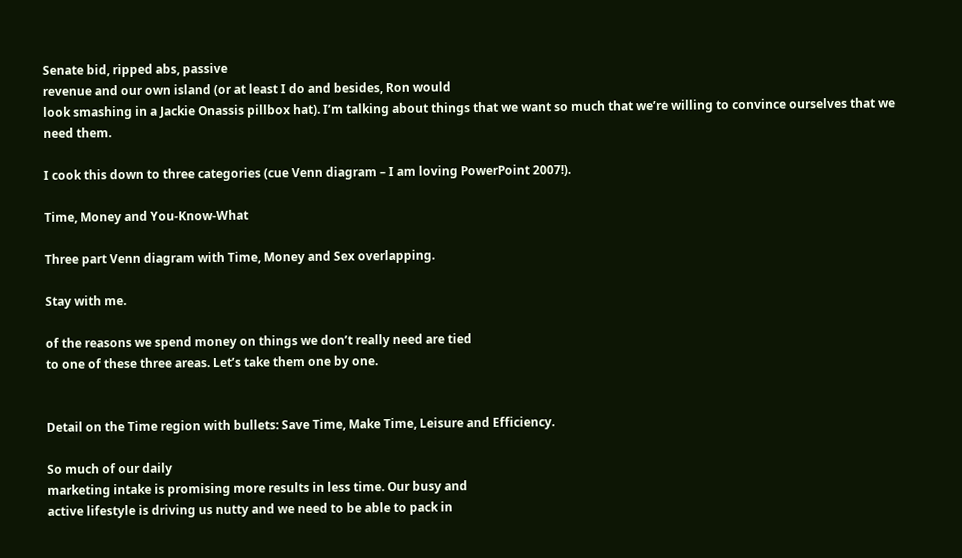Senate bid, ripped abs, passive
revenue and our own island (or at least I do and besides, Ron would
look smashing in a Jackie Onassis pillbox hat). I’m talking about things that we want so much that we’re willing to convince ourselves that we need them.

I cook this down to three categories (cue Venn diagram – I am loving PowerPoint 2007!).

Time, Money and You-Know-What

Three part Venn diagram with Time, Money and Sex overlapping.

Stay with me.

of the reasons we spend money on things we don’t really need are tied
to one of these three areas. Let’s take them one by one.


Detail on the Time region with bullets: Save Time, Make Time, Leisure and Efficiency.

So much of our daily
marketing intake is promising more results in less time. Our busy and
active lifestyle is driving us nutty and we need to be able to pack in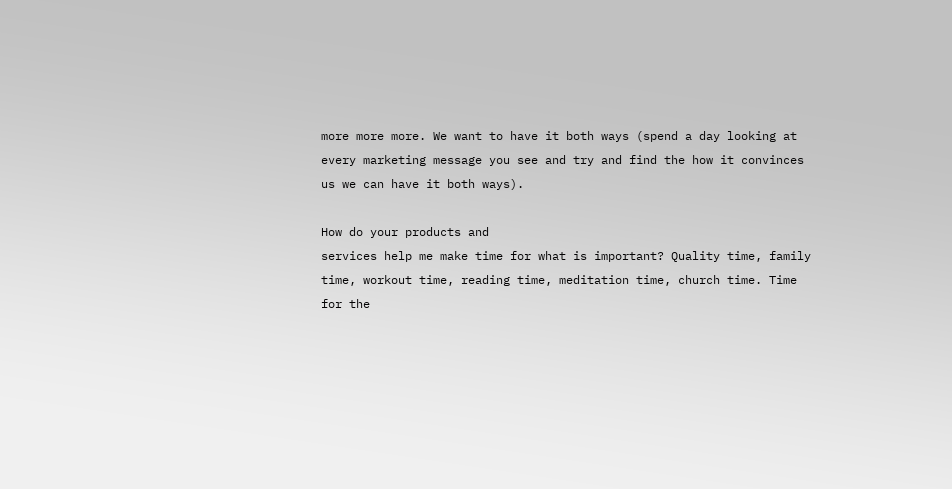more more more. We want to have it both ways (spend a day looking at
every marketing message you see and try and find the how it convinces
us we can have it both ways).

How do your products and
services help me make time for what is important? Quality time, family
time, workout time, reading time, meditation time, church time. Time
for the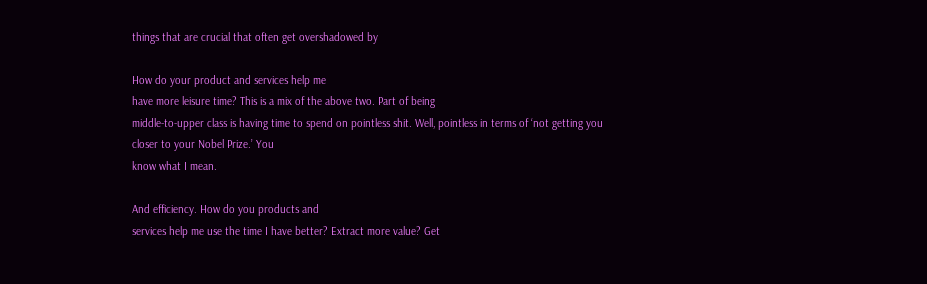things that are crucial that often get overshadowed by

How do your product and services help me
have more leisure time? This is a mix of the above two. Part of being
middle-to-upper class is having time to spend on pointless shit. Well, pointless in terms of ‘not getting you closer to your Nobel Prize.’ You
know what I mean.

And efficiency. How do you products and
services help me use the time I have better? Extract more value? Get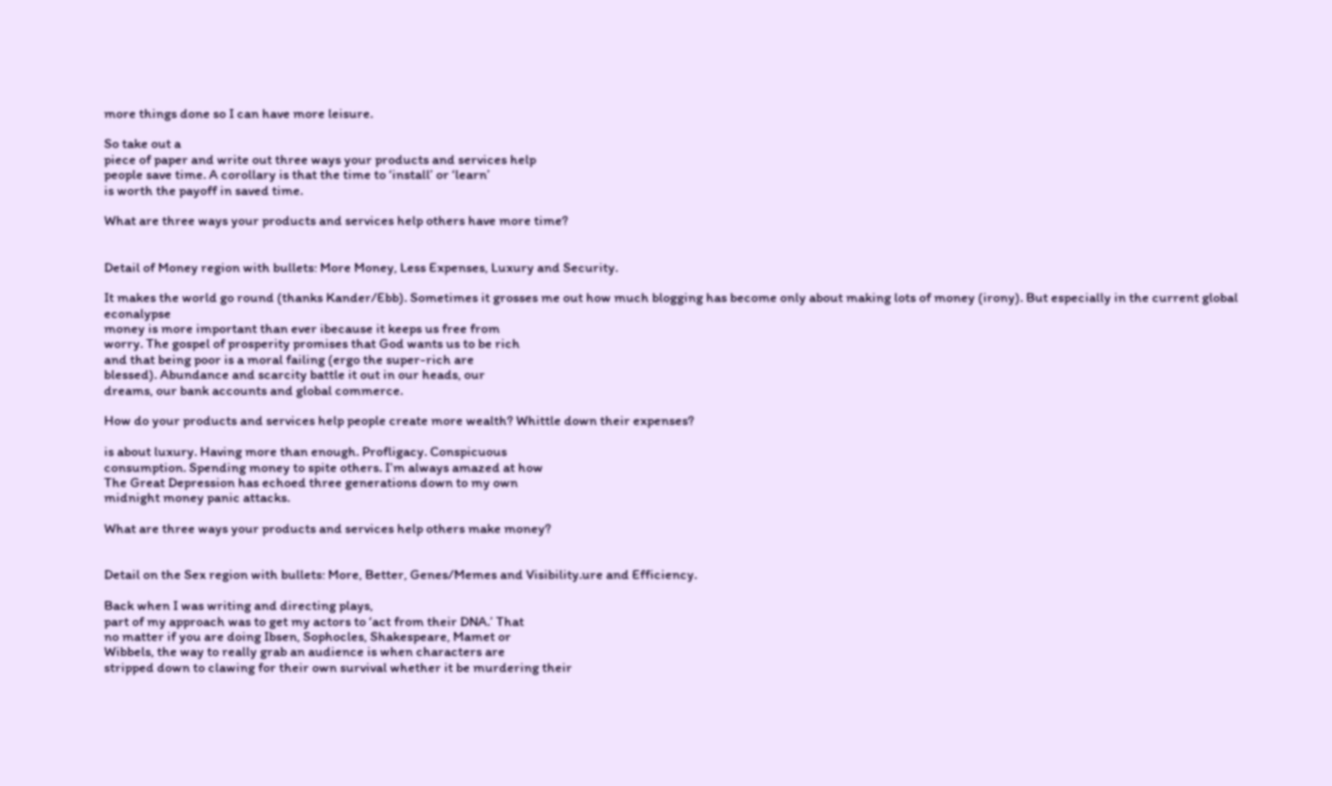more things done so I can have more leisure.

So take out a
piece of paper and write out three ways your products and services help
people save time. A corollary is that the time to ‘install’ or ‘learn’
is worth the payoff in saved time.

What are three ways your products and services help others have more time?


Detail of Money region with bullets: More Money, Less Expenses, Luxury and Security.

It makes the world go round (thanks Kander/Ebb). Sometimes it grosses me out how much blogging has become only about making lots of money (irony). But especially in the current global econalypse
money is more important than ever ibecause it keeps us free from
worry. The gospel of prosperity promises that God wants us to be rich
and that being poor is a moral failing (ergo the super-rich are
blessed). Abundance and scarcity battle it out in our heads, our
dreams, our bank accounts and global commerce.

How do your products and services help people create more wealth? Whittle down their expenses?

is about luxury. Having more than enough. Profligacy. Conspicuous
consumption. Spending money to spite others. I’m always amazed at how
The Great Depression has echoed three generations down to my own
midnight money panic attacks.

What are three ways your products and services help others make money?


Detail on the Sex region with bullets: More, Better, Genes/Memes and Visibility.ure and Efficiency.

Back when I was writing and directing plays,
part of my approach was to get my actors to ‘act from their DNA.’ That
no matter if you are doing Ibsen, Sophocles, Shakespeare, Mamet or
Wibbels, the way to really grab an audience is when characters are
stripped down to clawing for their own survival whether it be murdering their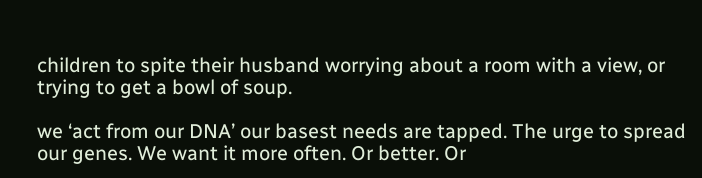children to spite their husband worrying about a room with a view, or trying to get a bowl of soup.

we ‘act from our DNA’ our basest needs are tapped. The urge to spread
our genes. We want it more often. Or better. Or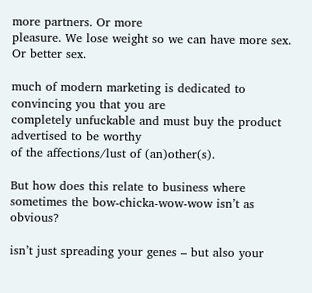more partners. Or more
pleasure. We lose weight so we can have more sex. Or better sex.

much of modern marketing is dedicated to convincing you that you are
completely unfuckable and must buy the product advertised to be worthy
of the affections/lust of (an)other(s).

But how does this relate to business where sometimes the bow-chicka-wow-wow isn’t as obvious?

isn’t just spreading your genes – but also your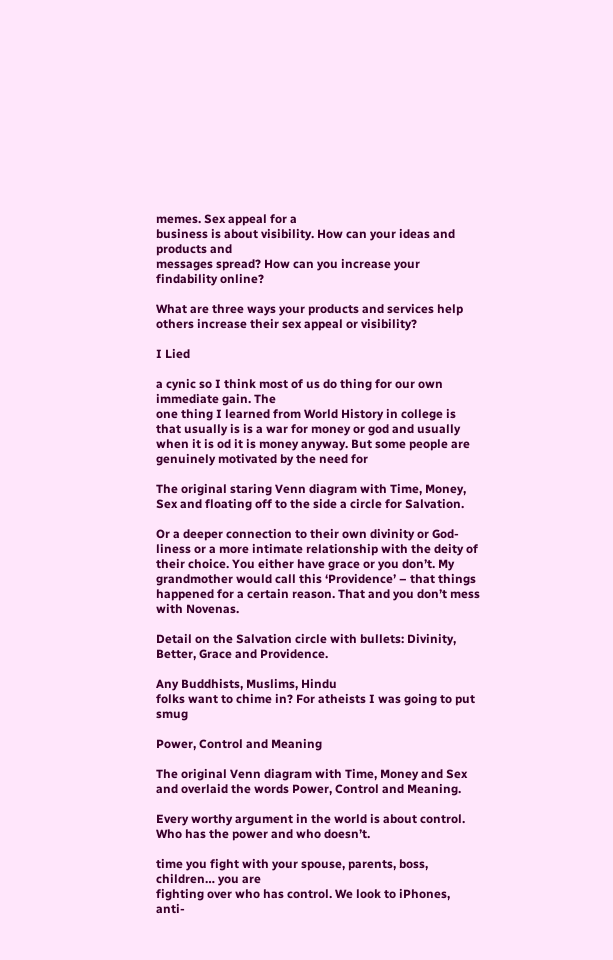memes. Sex appeal for a
business is about visibility. How can your ideas and products and
messages spread? How can you increase your findability online?

What are three ways your products and services help others increase their sex appeal or visibility?

I Lied

a cynic so I think most of us do thing for our own immediate gain. The
one thing I learned from World History in college is that usually is is a war for money or god and usually when it is od it is money anyway. But some people are genuinely motivated by the need for

The original staring Venn diagram with Time, Money, Sex and floating off to the side a circle for Salvation.

Or a deeper connection to their own divinity or God-liness or a more intimate relationship with the deity of their choice. You either have grace or you don’t. My grandmother would call this ‘Providence’ – that things happened for a certain reason. That and you don’t mess with Novenas.

Detail on the Salvation circle with bullets: Divinity, Better, Grace and Providence.

Any Buddhists, Muslims, Hindu
folks want to chime in? For atheists I was going to put smug

Power, Control and Meaning

The original Venn diagram with Time, Money and Sex and overlaid the words Power, Control and Meaning.

Every worthy argument in the world is about control. Who has the power and who doesn’t.

time you fight with your spouse, parents, boss, children… you are
fighting over who has control. We look to iPhones, anti-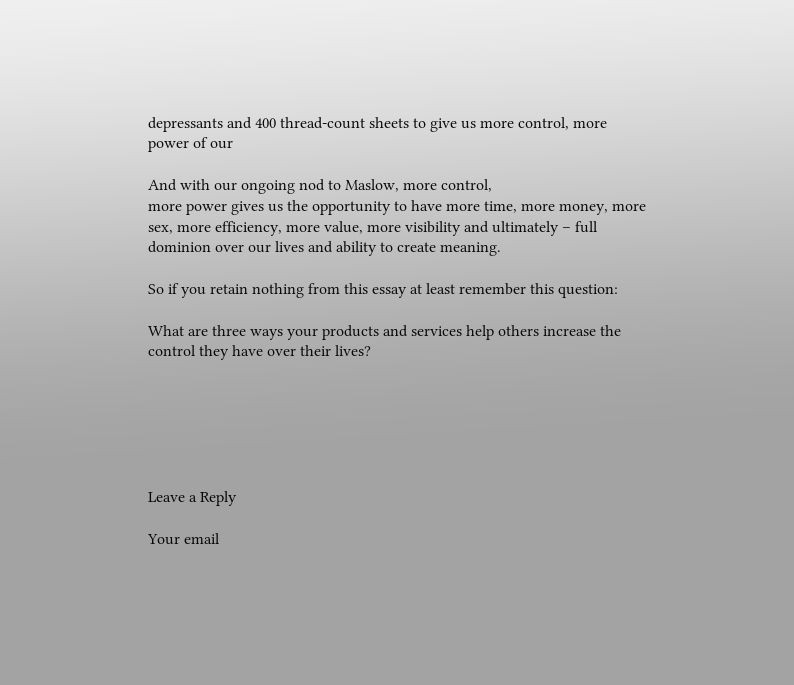depressants and 400 thread-count sheets to give us more control, more power of our

And with our ongoing nod to Maslow, more control,
more power gives us the opportunity to have more time, more money, more
sex, more efficiency, more value, more visibility and ultimately – full
dominion over our lives and ability to create meaning.

So if you retain nothing from this essay at least remember this question:

What are three ways your products and services help others increase the control they have over their lives?






Leave a Reply

Your email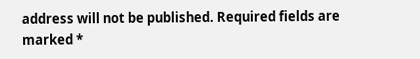address will not be published. Required fields are marked *